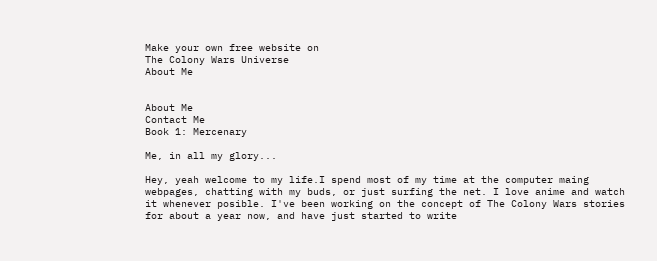Make your own free website on
The Colony Wars Universe
About Me


About Me
Contact Me
Book 1: Mercenary

Me, in all my glory...

Hey, yeah welcome to my life.I spend most of my time at the computer maing webpages, chatting with my buds, or just surfing the net. I love anime and watch it whenever posible. I've been working on the concept of The Colony Wars stories for about a year now, and have just started to write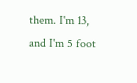them. I'm 13, and I'm 5 foot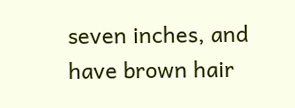seven inches, and have brown hair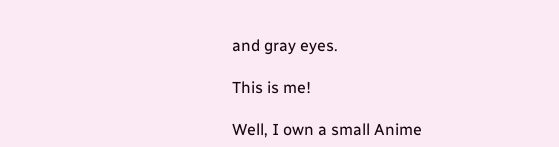and gray eyes.

This is me!

Well, I own a small Anime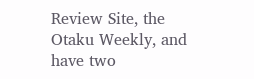Review Site, the Otaku Weekly, and have two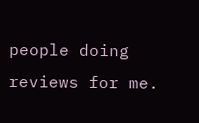people doing reviews for me.